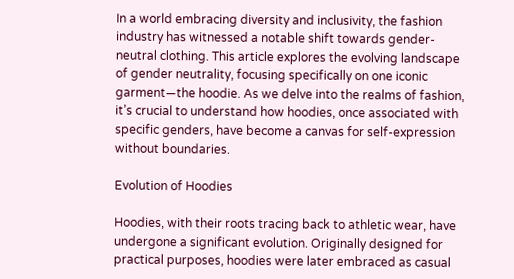In a world embracing diversity and inclusivity, the fashion industry has witnessed a notable shift towards gender-neutral clothing. This article explores the evolving landscape of gender neutrality, focusing specifically on one iconic garment—the hoodie. As we delve into the realms of fashion, it’s crucial to understand how hoodies, once associated with specific genders, have become a canvas for self-expression without boundaries.

Evolution of Hoodies

Hoodies, with their roots tracing back to athletic wear, have undergone a significant evolution. Originally designed for practical purposes, hoodies were later embraced as casual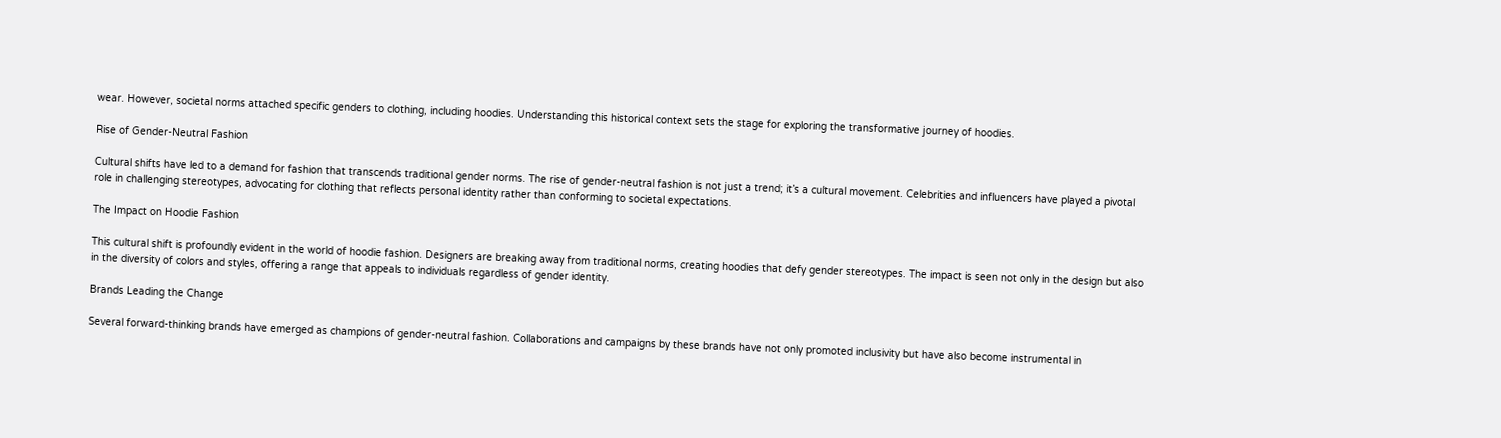wear. However, societal norms attached specific genders to clothing, including hoodies. Understanding this historical context sets the stage for exploring the transformative journey of hoodies.

Rise of Gender-Neutral Fashion

Cultural shifts have led to a demand for fashion that transcends traditional gender norms. The rise of gender-neutral fashion is not just a trend; it’s a cultural movement. Celebrities and influencers have played a pivotal role in challenging stereotypes, advocating for clothing that reflects personal identity rather than conforming to societal expectations.

The Impact on Hoodie Fashion

This cultural shift is profoundly evident in the world of hoodie fashion. Designers are breaking away from traditional norms, creating hoodies that defy gender stereotypes. The impact is seen not only in the design but also in the diversity of colors and styles, offering a range that appeals to individuals regardless of gender identity.

Brands Leading the Change

Several forward-thinking brands have emerged as champions of gender-neutral fashion. Collaborations and campaigns by these brands have not only promoted inclusivity but have also become instrumental in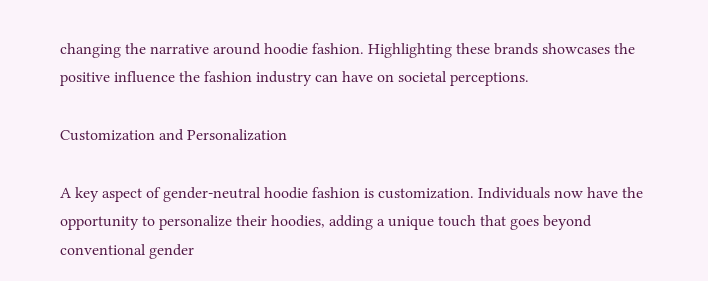changing the narrative around hoodie fashion. Highlighting these brands showcases the positive influence the fashion industry can have on societal perceptions.

Customization and Personalization

A key aspect of gender-neutral hoodie fashion is customization. Individuals now have the opportunity to personalize their hoodies, adding a unique touch that goes beyond conventional gender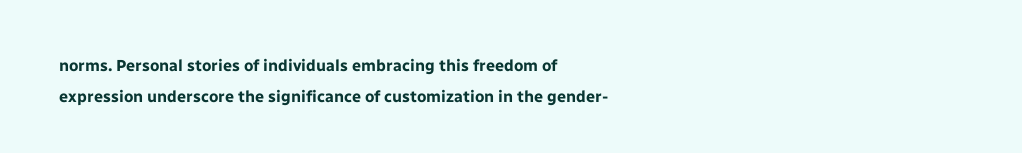norms. Personal stories of individuals embracing this freedom of expression underscore the significance of customization in the gender-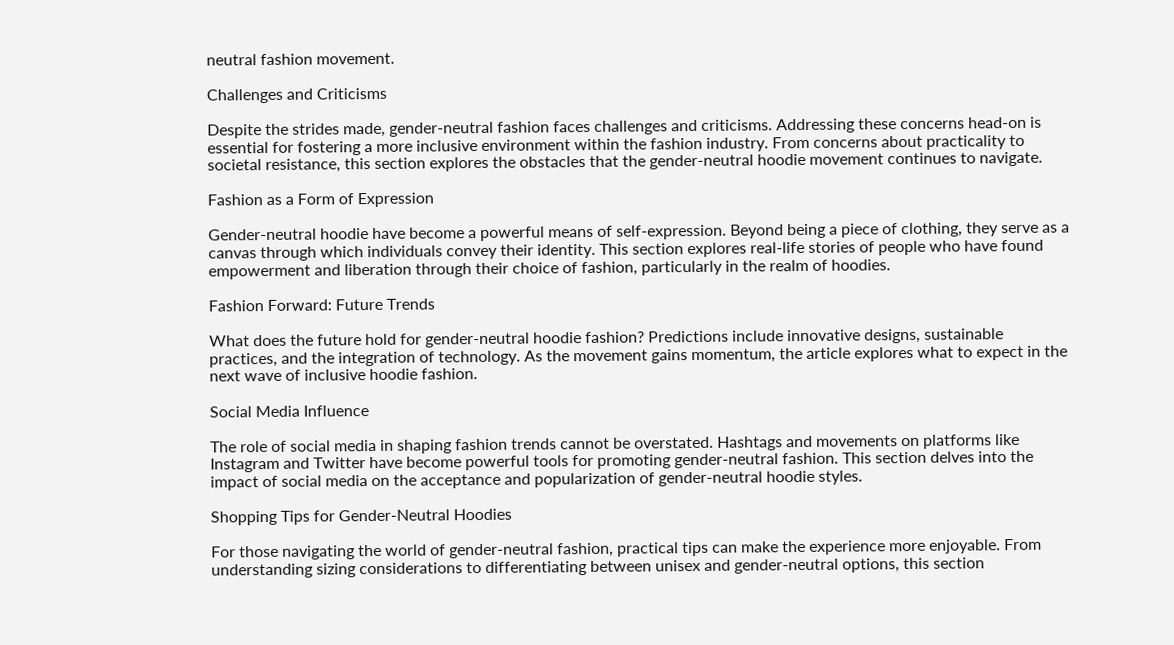neutral fashion movement.

Challenges and Criticisms

Despite the strides made, gender-neutral fashion faces challenges and criticisms. Addressing these concerns head-on is essential for fostering a more inclusive environment within the fashion industry. From concerns about practicality to societal resistance, this section explores the obstacles that the gender-neutral hoodie movement continues to navigate.

Fashion as a Form of Expression

Gender-neutral hoodie have become a powerful means of self-expression. Beyond being a piece of clothing, they serve as a canvas through which individuals convey their identity. This section explores real-life stories of people who have found empowerment and liberation through their choice of fashion, particularly in the realm of hoodies.

Fashion Forward: Future Trends

What does the future hold for gender-neutral hoodie fashion? Predictions include innovative designs, sustainable practices, and the integration of technology. As the movement gains momentum, the article explores what to expect in the next wave of inclusive hoodie fashion.

Social Media Influence

The role of social media in shaping fashion trends cannot be overstated. Hashtags and movements on platforms like Instagram and Twitter have become powerful tools for promoting gender-neutral fashion. This section delves into the impact of social media on the acceptance and popularization of gender-neutral hoodie styles.

Shopping Tips for Gender-Neutral Hoodies

For those navigating the world of gender-neutral fashion, practical tips can make the experience more enjoyable. From understanding sizing considerations to differentiating between unisex and gender-neutral options, this section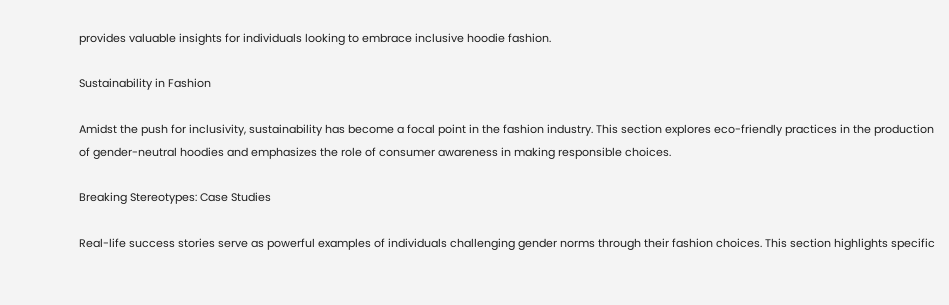provides valuable insights for individuals looking to embrace inclusive hoodie fashion.

Sustainability in Fashion

Amidst the push for inclusivity, sustainability has become a focal point in the fashion industry. This section explores eco-friendly practices in the production of gender-neutral hoodies and emphasizes the role of consumer awareness in making responsible choices.

Breaking Stereotypes: Case Studies

Real-life success stories serve as powerful examples of individuals challenging gender norms through their fashion choices. This section highlights specific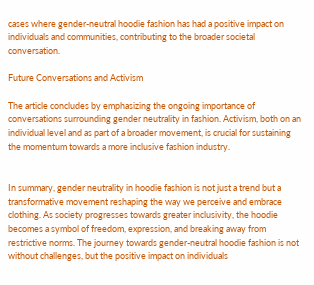cases where gender-neutral hoodie fashion has had a positive impact on individuals and communities, contributing to the broader societal conversation.

Future Conversations and Activism

The article concludes by emphasizing the ongoing importance of conversations surrounding gender neutrality in fashion. Activism, both on an individual level and as part of a broader movement, is crucial for sustaining the momentum towards a more inclusive fashion industry.


In summary, gender neutrality in hoodie fashion is not just a trend but a transformative movement reshaping the way we perceive and embrace clothing. As society progresses towards greater inclusivity, the hoodie becomes a symbol of freedom, expression, and breaking away from restrictive norms. The journey towards gender-neutral hoodie fashion is not without challenges, but the positive impact on individuals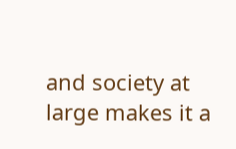and society at large makes it a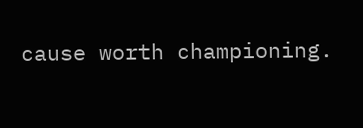cause worth championing.